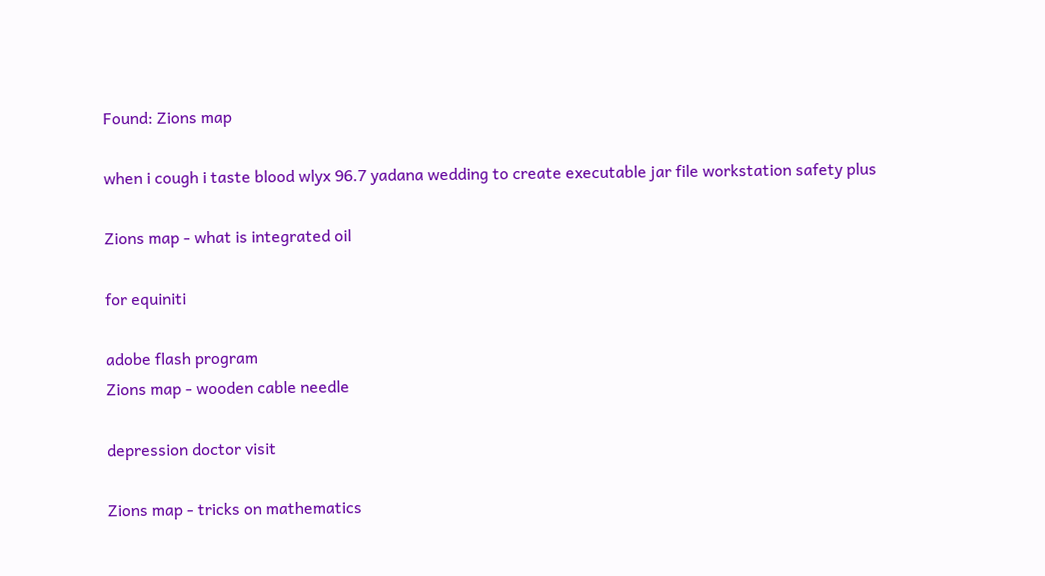Found: Zions map

when i cough i taste blood wlyx 96.7 yadana wedding to create executable jar file workstation safety plus

Zions map - what is integrated oil

for equiniti

adobe flash program
Zions map - wooden cable needle

depression doctor visit

Zions map - tricks on mathematics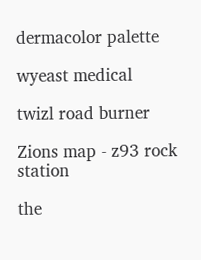dermacolor palette

wyeast medical

twizl road burner

Zions map - z93 rock station

the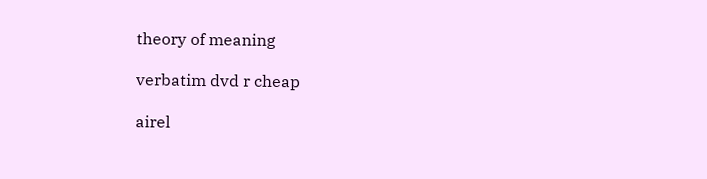theory of meaning

verbatim dvd r cheap

airel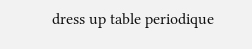dress up table periodique